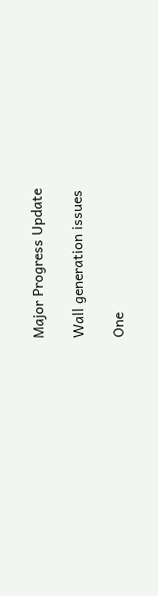Major Progress Update

Wall generation issues

One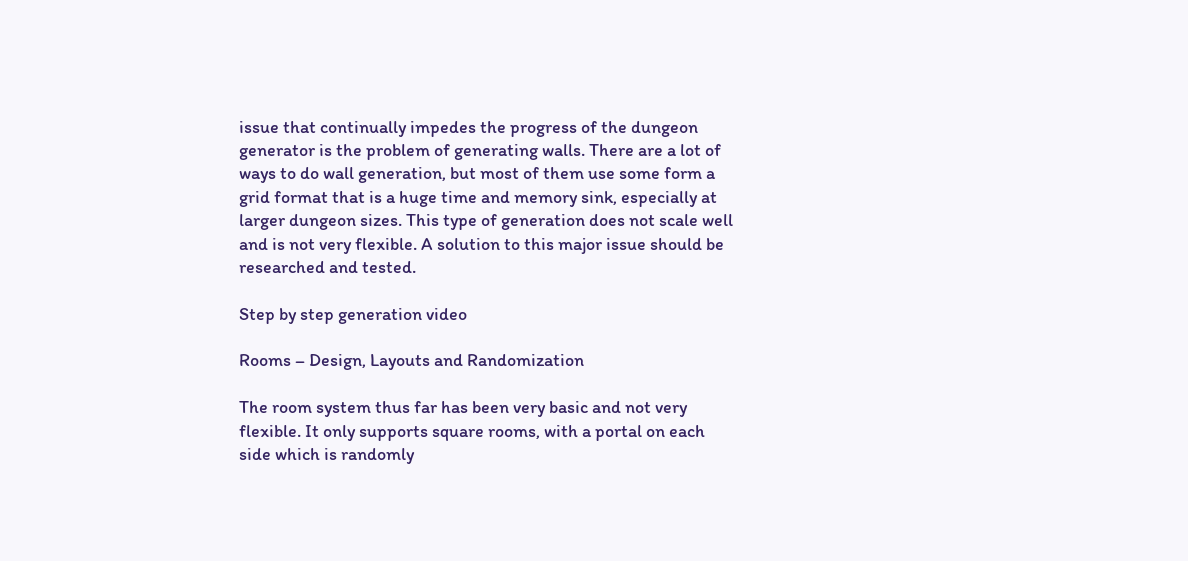issue that continually impedes the progress of the dungeon generator is the problem of generating walls. There are a lot of ways to do wall generation, but most of them use some form a grid format that is a huge time and memory sink, especially at larger dungeon sizes. This type of generation does not scale well and is not very flexible. A solution to this major issue should be researched and tested.

Step by step generation video

Rooms – Design, Layouts and Randomization

The room system thus far has been very basic and not very flexible. It only supports square rooms, with a portal on each side which is randomly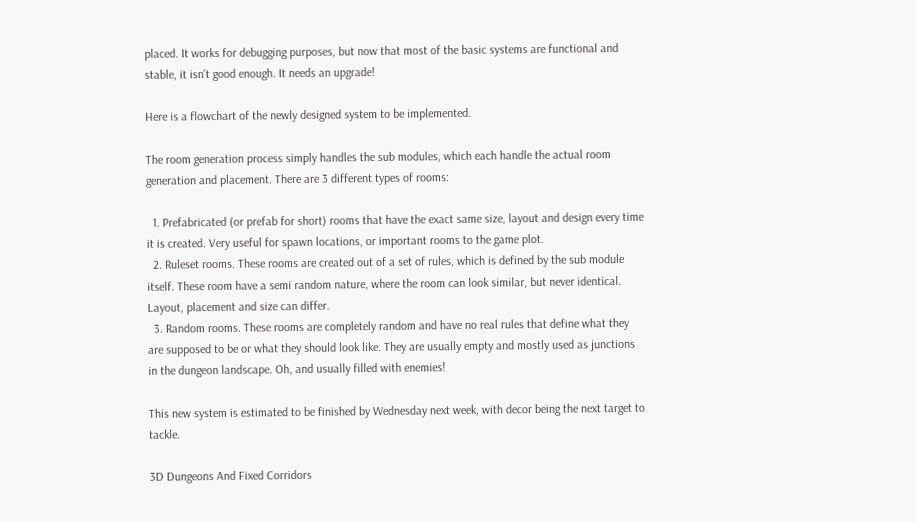placed. It works for debugging purposes, but now that most of the basic systems are functional and stable, it isn’t good enough. It needs an upgrade!

Here is a flowchart of the newly designed system to be implemented.

The room generation process simply handles the sub modules, which each handle the actual room generation and placement. There are 3 different types of rooms:

  1. Prefabricated (or prefab for short) rooms that have the exact same size, layout and design every time it is created. Very useful for spawn locations, or important rooms to the game plot.
  2. Ruleset rooms. These rooms are created out of a set of rules, which is defined by the sub module itself. These room have a semi random nature, where the room can look similar, but never identical. Layout, placement and size can differ.
  3. Random rooms. These rooms are completely random and have no real rules that define what they are supposed to be or what they should look like. They are usually empty and mostly used as junctions in the dungeon landscape. Oh, and usually filled with enemies!

This new system is estimated to be finished by Wednesday next week, with decor being the next target to tackle.

3D Dungeons And Fixed Corridors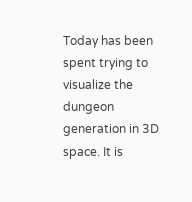Today has been spent trying to visualize the dungeon generation in 3D space. It is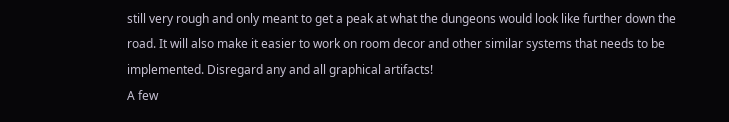still very rough and only meant to get a peak at what the dungeons would look like further down the road. It will also make it easier to work on room decor and other similar systems that needs to be implemented. Disregard any and all graphical artifacts!
A few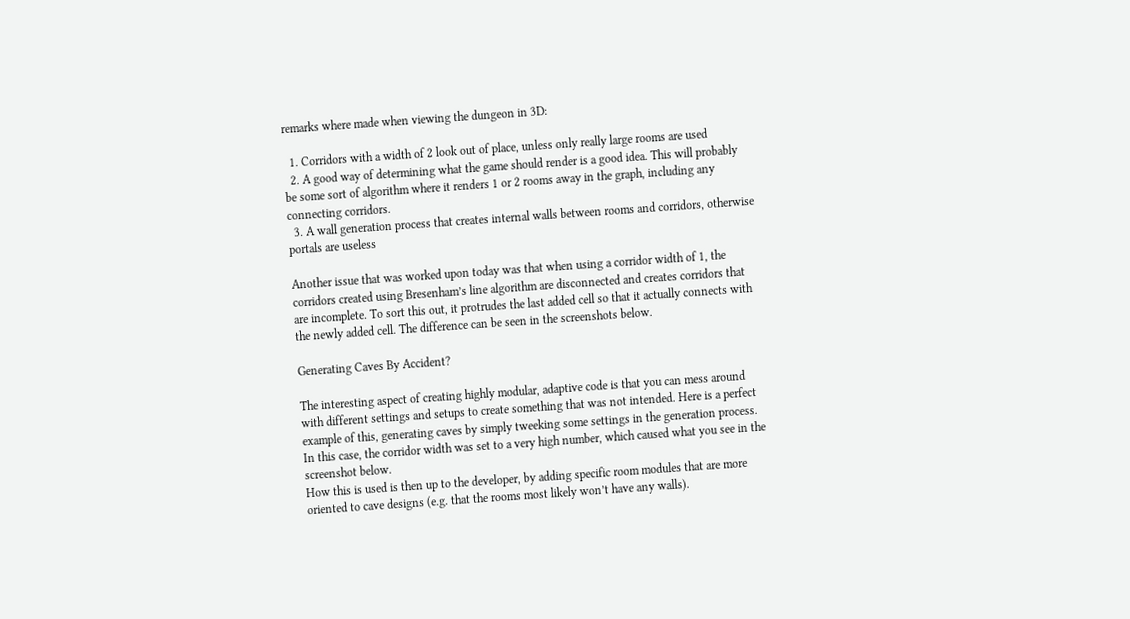remarks where made when viewing the dungeon in 3D:

  1. Corridors with a width of 2 look out of place, unless only really large rooms are used
  2. A good way of determining what the game should render is a good idea. This will probably be some sort of algorithm where it renders 1 or 2 rooms away in the graph, including any connecting corridors.
  3. A wall generation process that creates internal walls between rooms and corridors, otherwise portals are useless

Another issue that was worked upon today was that when using a corridor width of 1, the corridors created using Bresenham’s line algorithm are disconnected and creates corridors that are incomplete. To sort this out, it protrudes the last added cell so that it actually connects with the newly added cell. The difference can be seen in the screenshots below.

Generating Caves By Accident?

The interesting aspect of creating highly modular, adaptive code is that you can mess around with different settings and setups to create something that was not intended. Here is a perfect example of this, generating caves by simply tweeking some settings in the generation process. In this case, the corridor width was set to a very high number, which caused what you see in the screenshot below.
How this is used is then up to the developer, by adding specific room modules that are more oriented to cave designs (e.g. that the rooms most likely won’t have any walls).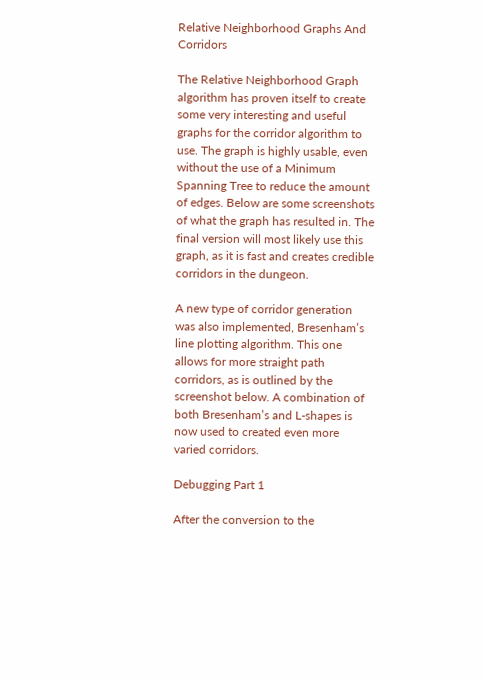Relative Neighborhood Graphs And Corridors

The Relative Neighborhood Graph algorithm has proven itself to create some very interesting and useful graphs for the corridor algorithm to use. The graph is highly usable, even without the use of a Minimum Spanning Tree to reduce the amount of edges. Below are some screenshots of what the graph has resulted in. The final version will most likely use this graph, as it is fast and creates credible corridors in the dungeon.

A new type of corridor generation was also implemented, Bresenham’s line plotting algorithm. This one allows for more straight path corridors, as is outlined by the screenshot below. A combination of both Bresenham’s and L-shapes is now used to created even more varied corridors.

Debugging Part 1

After the conversion to the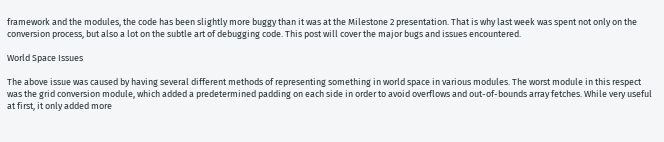framework and the modules, the code has been slightly more buggy than it was at the Milestone 2 presentation. That is why last week was spent not only on the conversion process, but also a lot on the subtle art of debugging code. This post will cover the major bugs and issues encountered.

World Space Issues

The above issue was caused by having several different methods of representing something in world space in various modules. The worst module in this respect was the grid conversion module, which added a predetermined padding on each side in order to avoid overflows and out-of-bounds array fetches. While very useful at first, it only added more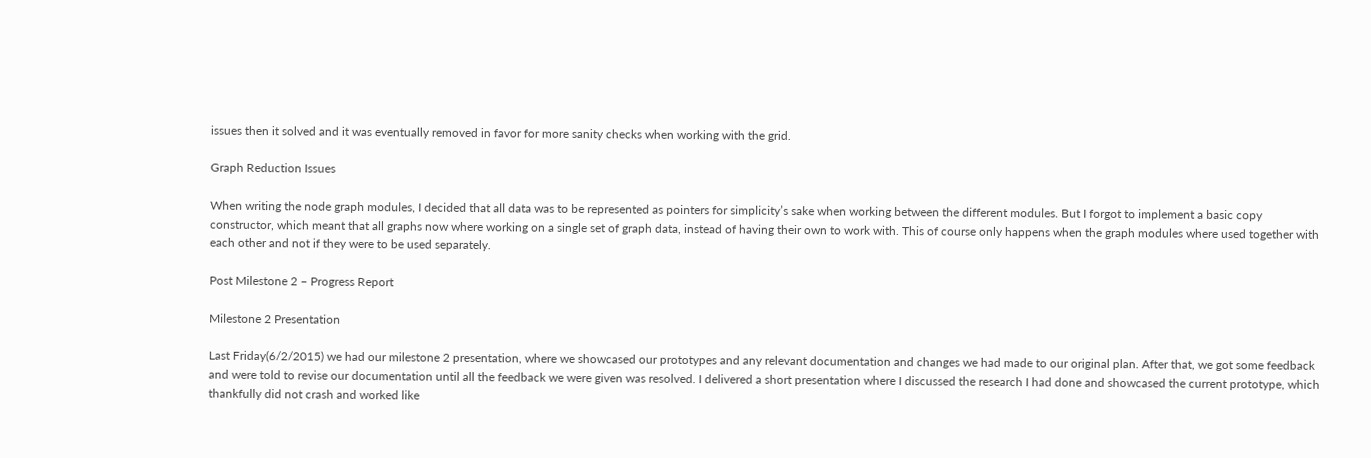issues then it solved and it was eventually removed in favor for more sanity checks when working with the grid.

Graph Reduction Issues

When writing the node graph modules, I decided that all data was to be represented as pointers for simplicity’s sake when working between the different modules. But I forgot to implement a basic copy constructor, which meant that all graphs now where working on a single set of graph data, instead of having their own to work with. This of course only happens when the graph modules where used together with each other and not if they were to be used separately.

Post Milestone 2 – Progress Report

Milestone 2 Presentation

Last Friday(6/2/2015) we had our milestone 2 presentation, where we showcased our prototypes and any relevant documentation and changes we had made to our original plan. After that, we got some feedback and were told to revise our documentation until all the feedback we were given was resolved. I delivered a short presentation where I discussed the research I had done and showcased the current prototype, which thankfully did not crash and worked like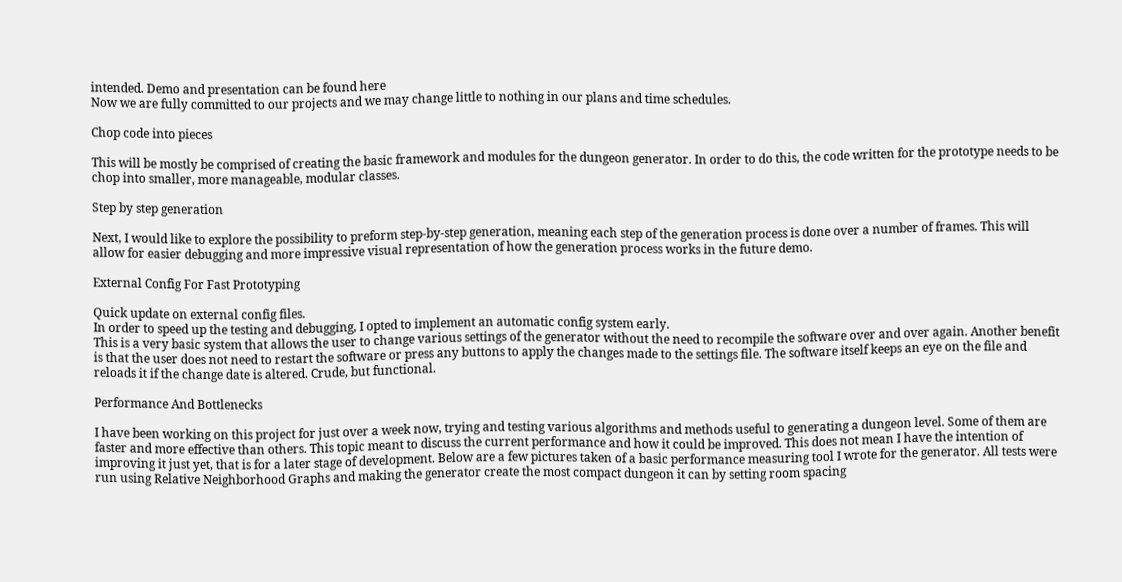intended. Demo and presentation can be found here
Now we are fully committed to our projects and we may change little to nothing in our plans and time schedules.

Chop code into pieces

This will be mostly be comprised of creating the basic framework and modules for the dungeon generator. In order to do this, the code written for the prototype needs to be chop into smaller, more manageable, modular classes.

Step by step generation

Next, I would like to explore the possibility to preform step-by-step generation, meaning each step of the generation process is done over a number of frames. This will allow for easier debugging and more impressive visual representation of how the generation process works in the future demo.

External Config For Fast Prototyping

Quick update on external config files.
In order to speed up the testing and debugging, I opted to implement an automatic config system early.
This is a very basic system that allows the user to change various settings of the generator without the need to recompile the software over and over again. Another benefit is that the user does not need to restart the software or press any buttons to apply the changes made to the settings file. The software itself keeps an eye on the file and reloads it if the change date is altered. Crude, but functional.

Performance And Bottlenecks

I have been working on this project for just over a week now, trying and testing various algorithms and methods useful to generating a dungeon level. Some of them are faster and more effective than others. This topic meant to discuss the current performance and how it could be improved. This does not mean I have the intention of improving it just yet, that is for a later stage of development. Below are a few pictures taken of a basic performance measuring tool I wrote for the generator. All tests were run using Relative Neighborhood Graphs and making the generator create the most compact dungeon it can by setting room spacing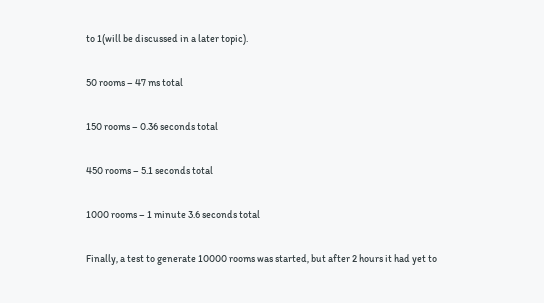to 1(will be discussed in a later topic).

50 rooms – 47 ms total

150 rooms – 0.36 seconds total

450 rooms – 5.1 seconds total

1000 rooms – 1 minute 3.6 seconds total

Finally, a test to generate 10000 rooms was started, but after 2 hours it had yet to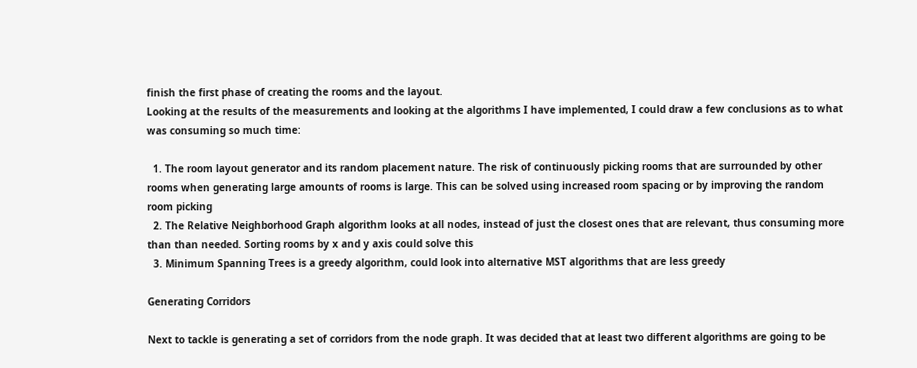finish the first phase of creating the rooms and the layout.
Looking at the results of the measurements and looking at the algorithms I have implemented, I could draw a few conclusions as to what was consuming so much time:

  1. The room layout generator and its random placement nature. The risk of continuously picking rooms that are surrounded by other rooms when generating large amounts of rooms is large. This can be solved using increased room spacing or by improving the random room picking
  2. The Relative Neighborhood Graph algorithm looks at all nodes, instead of just the closest ones that are relevant, thus consuming more than than needed. Sorting rooms by x and y axis could solve this
  3. Minimum Spanning Trees is a greedy algorithm, could look into alternative MST algorithms that are less greedy

Generating Corridors

Next to tackle is generating a set of corridors from the node graph. It was decided that at least two different algorithms are going to be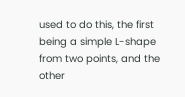used to do this, the first being a simple L-shape from two points, and the other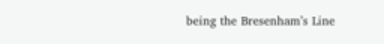being the Bresenham’s Line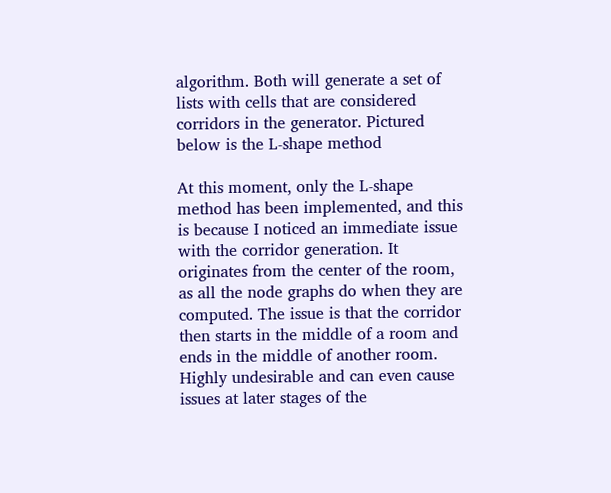algorithm. Both will generate a set of lists with cells that are considered corridors in the generator. Pictured below is the L-shape method

At this moment, only the L-shape method has been implemented, and this is because I noticed an immediate issue with the corridor generation. It originates from the center of the room, as all the node graphs do when they are computed. The issue is that the corridor then starts in the middle of a room and ends in the middle of another room. Highly undesirable and can even cause issues at later stages of the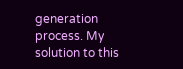generation process. My solution to this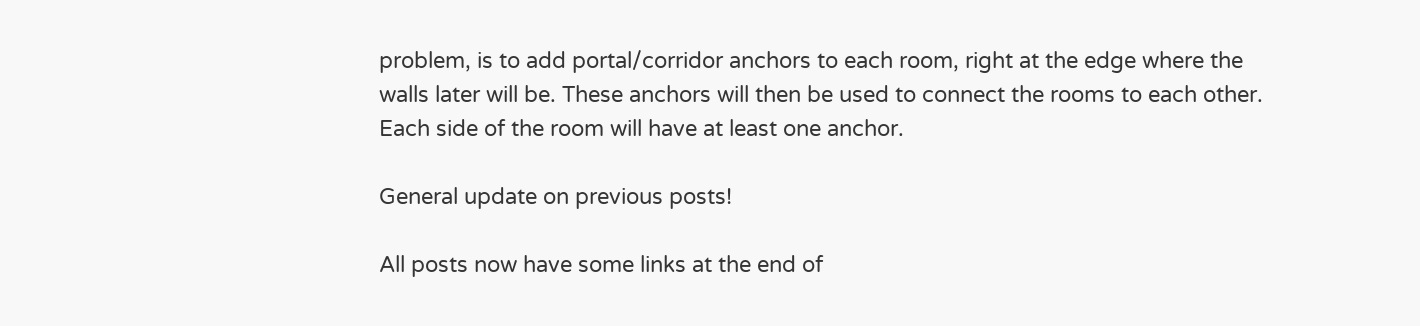problem, is to add portal/corridor anchors to each room, right at the edge where the walls later will be. These anchors will then be used to connect the rooms to each other. Each side of the room will have at least one anchor.

General update on previous posts!

All posts now have some links at the end of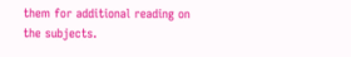them for additional reading on the subjects.